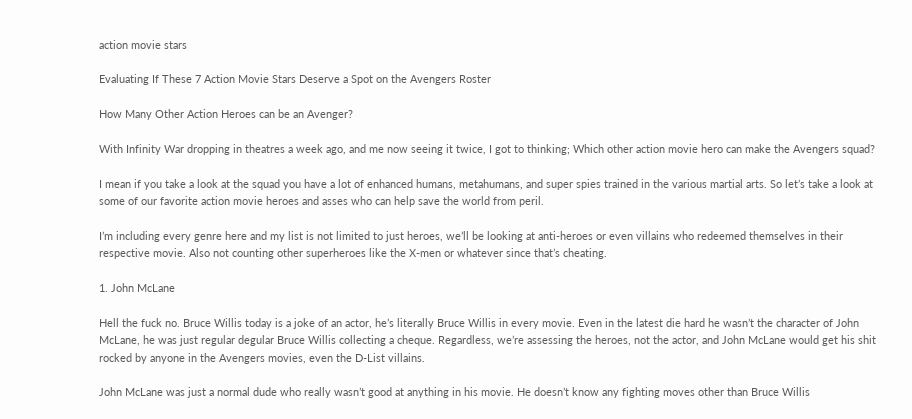action movie stars

Evaluating If These 7 Action Movie Stars Deserve a Spot on the Avengers Roster

How Many Other Action Heroes can be an Avenger?

With Infinity War dropping in theatres a week ago, and me now seeing it twice, I got to thinking; Which other action movie hero can make the Avengers squad?

I mean if you take a look at the squad you have a lot of enhanced humans, metahumans, and super spies trained in the various martial arts. So let’s take a look at some of our favorite action movie heroes and asses who can help save the world from peril.

I’m including every genre here and my list is not limited to just heroes, we’ll be looking at anti-heroes or even villains who redeemed themselves in their respective movie. Also not counting other superheroes like the X-men or whatever since that’s cheating.

1. John McLane

Hell the fuck no. Bruce Willis today is a joke of an actor, he’s literally Bruce Willis in every movie. Even in the latest die hard he wasn’t the character of John McLane, he was just regular degular Bruce Willis collecting a cheque. Regardless, we’re assessing the heroes, not the actor, and John McLane would get his shit rocked by anyone in the Avengers movies, even the D-List villains.

John McLane was just a normal dude who really wasn’t good at anything in his movie. He doesn’t know any fighting moves other than Bruce Willis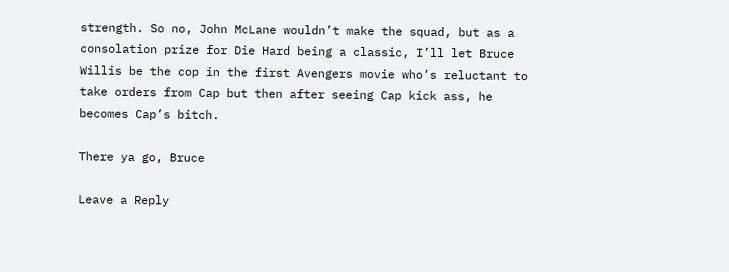strength. So no, John McLane wouldn’t make the squad, but as a consolation prize for Die Hard being a classic, I’ll let Bruce Willis be the cop in the first Avengers movie who’s reluctant to take orders from Cap but then after seeing Cap kick ass, he becomes Cap’s bitch.

There ya go, Bruce

Leave a Reply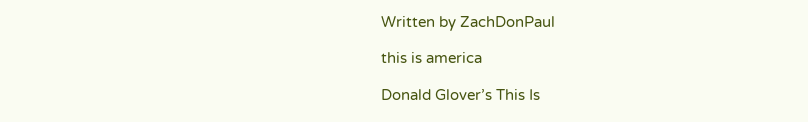Written by ZachDonPaul

this is america

Donald Glover’s This Is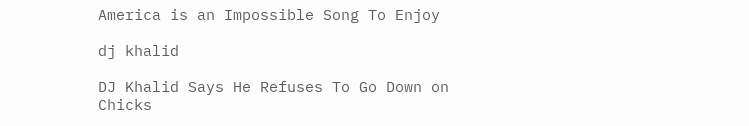America is an Impossible Song To Enjoy

dj khalid

DJ Khalid Says He Refuses To Go Down on Chicks